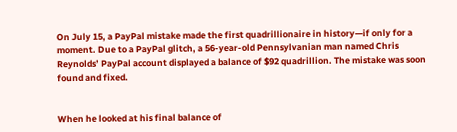On July 15, a PayPal mistake made the first quadrillionaire in history—if only for a moment. Due to a PayPal glitch, a 56-year-old Pennsylvanian man named Chris Reynolds’ PayPal account displayed a balance of $92 quadrillion. The mistake was soon found and fixed.


When he looked at his final balance of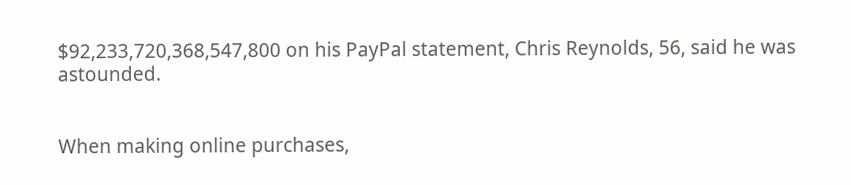$92,233,720,368,547,800 on his PayPal statement, Chris Reynolds, 56, said he was astounded.


When making online purchases,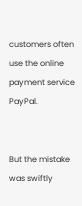customers often use the online payment service PayPal.


But the mistake was swiftly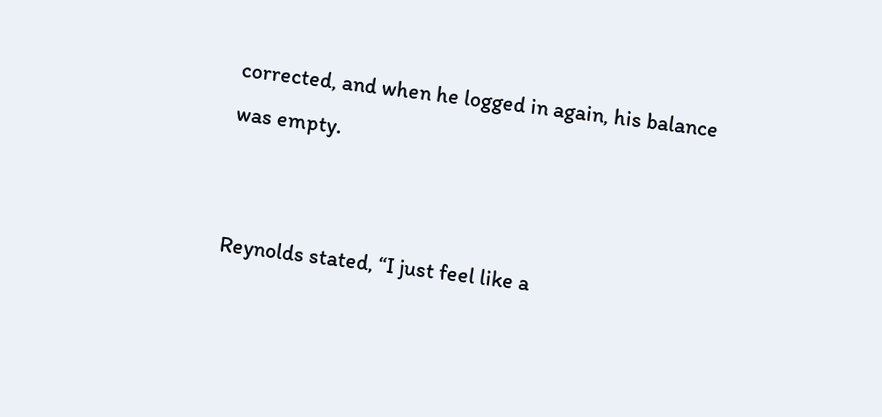corrected, and when he logged in again, his balance was empty.


Reynolds stated, “I just feel like a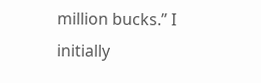million bucks.” I initially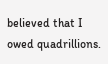believed that I owed quadrillions.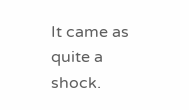It came as quite a shock.